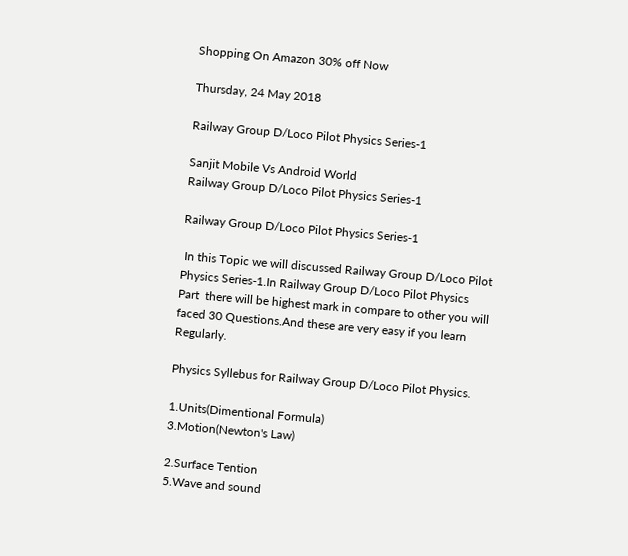Shopping On Amazon 30% off Now

Thursday, 24 May 2018

Railway Group D/Loco Pilot Physics Series-1

Sanjit Mobile Vs Android World
Railway Group D/Loco Pilot Physics Series-1

Railway Group D/Loco Pilot Physics Series-1

 In this Topic we will discussed Railway Group D/Loco Pilot Physics Series-1.In Railway Group D/Loco Pilot Physics  Part  there will be highest mark in compare to other you will faced 30 Questions.And these are very easy if you learn Regularly.

Physics Syllebus for Railway Group D/Loco Pilot Physics.

1.Units(Dimentional Formula)
3.Motion(Newton's Law)

2.Surface Tention
5.Wave and sound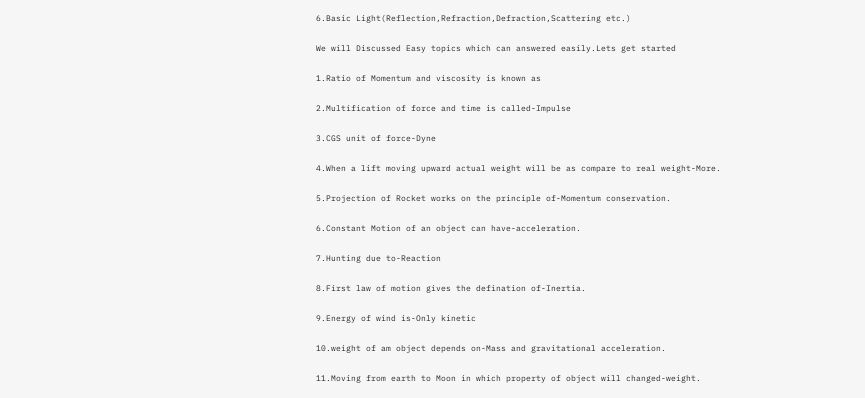6.Basic Light(Reflection,Refraction,Defraction,Scattering etc.)

We will Discussed Easy topics which can answered easily.Lets get started

1.Ratio of Momentum and viscosity is known as

2.Multification of force and time is called-Impulse

3.CGS unit of force-Dyne

4.When a lift moving upward actual weight will be as compare to real weight-More.

5.Projection of Rocket works on the principle of-Momentum conservation.

6.Constant Motion of an object can have-acceleration.

7.Hunting due to-Reaction

8.First law of motion gives the defination of-Inertia.

9.Energy of wind is-Only kinetic

10.weight of am object depends on-Mass and gravitational acceleration.

11.Moving from earth to Moon in which property of object will changed-weight.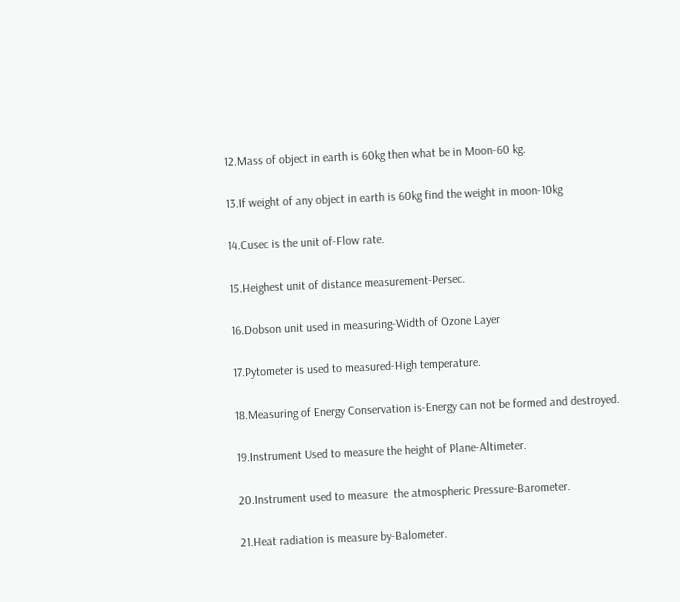12.Mass of object in earth is 60kg then what be in Moon-60 kg.

13.If weight of any object in earth is 60kg find the weight in moon-10kg

14.Cusec is the unit of-Flow rate.

15.Heighest unit of distance measurement-Persec.

16.Dobson unit used in measuring-Width of Ozone Layer

17.Pytometer is used to measured-High temperature.

18.Measuring of Energy Conservation is-Energy can not be formed and destroyed.

19.Instrument Used to measure the height of Plane-Altimeter.

20.Instrument used to measure  the atmospheric Pressure-Barometer.

21.Heat radiation is measure by-Balometer.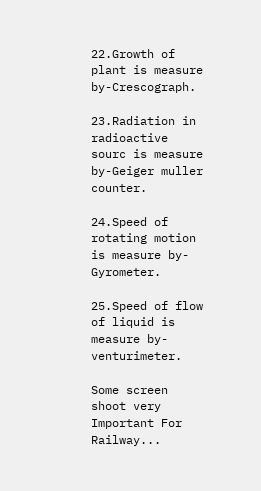22.Growth of plant is measure by-Crescograph.

23.Radiation in radioactive sourc is measure by-Geiger muller counter.

24.Speed of rotating motion is measure by-Gyrometer.

25.Speed of flow of liquid is measure by-venturimeter.

Some screen shoot very Important For Railway...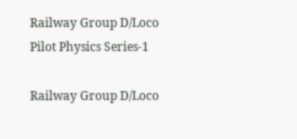Railway Group D/Loco Pilot Physics Series-1

Railway Group D/Loco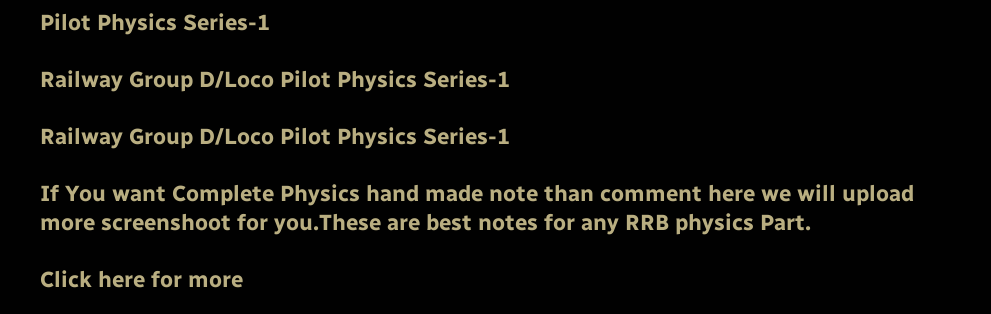Pilot Physics Series-1

Railway Group D/Loco Pilot Physics Series-1

Railway Group D/Loco Pilot Physics Series-1

If You want Complete Physics hand made note than comment here we will upload more screenshoot for you.These are best notes for any RRB physics Part.

Click here for more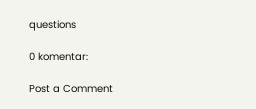questions

0 komentar:

Post a Comment